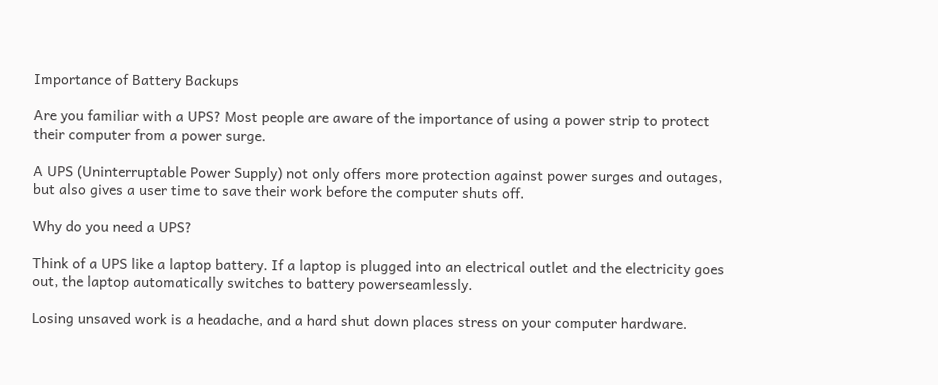Importance of Battery Backups

Are you familiar with a UPS? Most people are aware of the importance of using a power strip to protect their computer from a power surge.

A UPS (Uninterruptable Power Supply) not only offers more protection against power surges and outages, but also gives a user time to save their work before the computer shuts off.

Why do you need a UPS?

Think of a UPS like a laptop battery. If a laptop is plugged into an electrical outlet and the electricity goes out, the laptop automatically switches to battery powerseamlessly.

Losing unsaved work is a headache, and a hard shut down places stress on your computer hardware.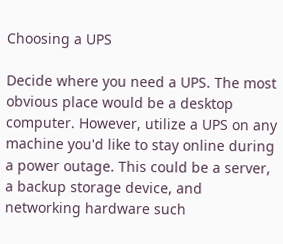Choosing a UPS

Decide where you need a UPS. The most obvious place would be a desktop computer. However, utilize a UPS on any machine you'd like to stay online during a power outage. This could be a server, a backup storage device, and networking hardware such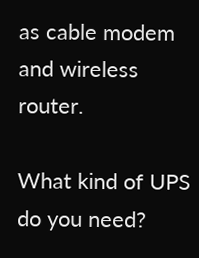as cable modem and wireless router.

What kind of UPS do you need?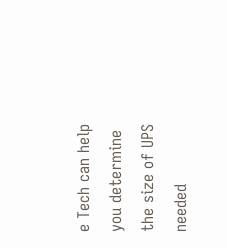e Tech can help you determine the size of UPS needed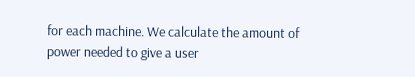for each machine. We calculate the amount of power needed to give a user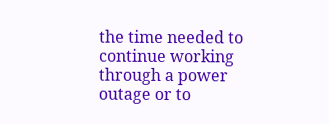the time needed to continue working through a power outage or to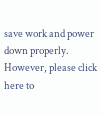save work and power down properly. However, please click here to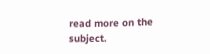read more on the subject.